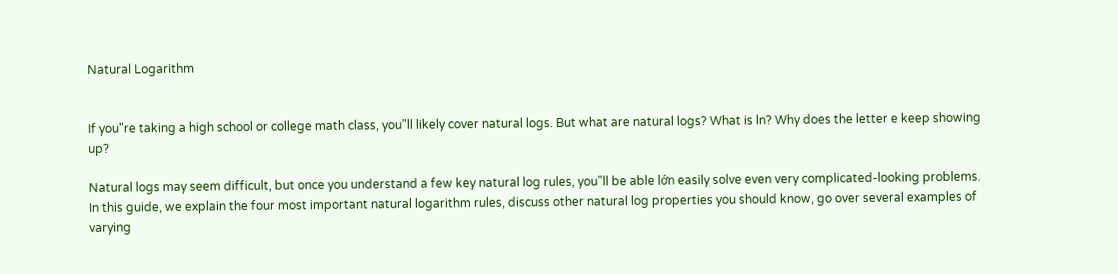Natural Logarithm


If you"re taking a high school or college math class, you"ll likely cover natural logs. But what are natural logs? What is ln? Why does the letter e keep showing up?

Natural logs may seem difficult, but once you understand a few key natural log rules, you"ll be able lớn easily solve even very complicated-looking problems. In this guide, we explain the four most important natural logarithm rules, discuss other natural log properties you should know, go over several examples of varying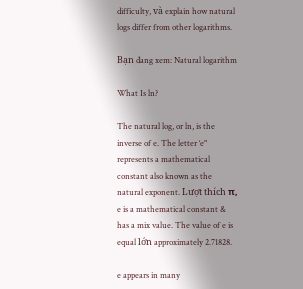difficulty, và explain how natural logs differ from other logarithms.

Bạn đang xem: Natural logarithm

What Is ln?

The natural log, or ln, is the inverse of e. The letter ‘e" represents a mathematical constant also known as the natural exponent. Lượt thích π, e is a mathematical constant & has a mix value. The value of e is equal lớn approximately 2.71828.

e appears in many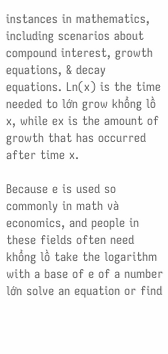instances in mathematics, including scenarios about compound interest, growth equations, & decay equations. Ln(x) is the time needed to lớn grow khổng lồ x, while ex is the amount of growth that has occurred after time x.

Because e is used so commonly in math và economics, and people in these fields often need khổng lồ take the logarithm with a base of e of a number lớn solve an equation or find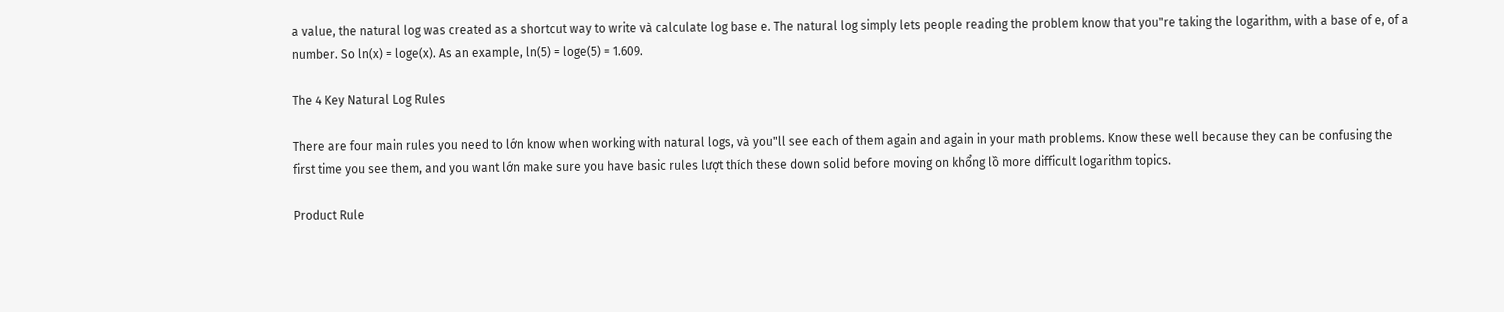a value, the natural log was created as a shortcut way to write và calculate log base e. The natural log simply lets people reading the problem know that you"re taking the logarithm, with a base of e, of a number. So ln(x) = loge(x). As an example, ln(5) = loge(5) = 1.609.

The 4 Key Natural Log Rules

There are four main rules you need to lớn know when working with natural logs, và you"ll see each of them again and again in your math problems. Know these well because they can be confusing the first time you see them, and you want lớn make sure you have basic rules lượt thích these down solid before moving on khổng lồ more difficult logarithm topics.

Product Rule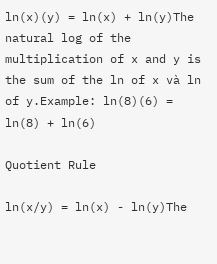ln(x)(y) = ln(x) + ln(y)The natural log of the multiplication of x and y is the sum of the ln of x và ln of y.Example: ln(8)(6) = ln(8) + ln(6)

Quotient Rule

ln(x/y) = ln(x) - ln(y)The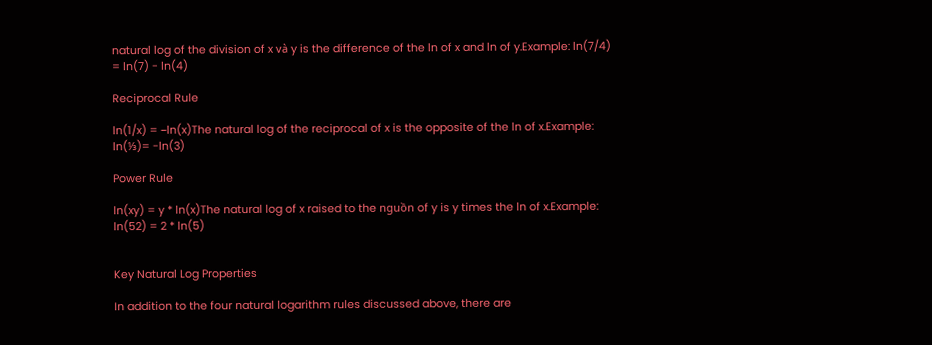natural log of the division of x và y is the difference of the ln of x and ln of y.Example: ln(7/4) = ln(7) - ln(4)

Reciprocal Rule

ln(1/x) = −ln(x)The natural log of the reciprocal of x is the opposite of the ln of x.Example: ln(⅓)= -ln(3)

Power Rule

ln(xy) = y * ln(x)The natural log of x raised to the nguồn of y is y times the ln of x.Example: ln(52) = 2 * ln(5)


Key Natural Log Properties

In addition to the four natural logarithm rules discussed above, there are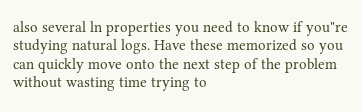also several ln properties you need to know if you"re studying natural logs. Have these memorized so you can quickly move onto the next step of the problem without wasting time trying to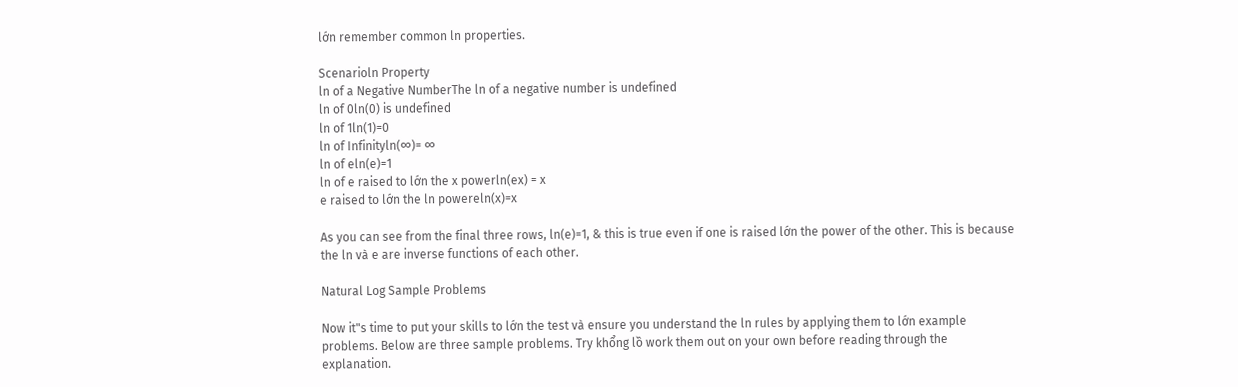lớn remember common ln properties.

Scenarioln Property
ln of a Negative NumberThe ln of a negative number is undefined
ln of 0ln(0) is undefined
ln of 1ln(1)=0
ln of Infinityln(∞)= ∞
ln of eln(e)=1
ln of e raised to lớn the x powerln(ex) = x
e raised to lớn the ln powereln(x)=x

As you can see from the final three rows, ln(e)=1, & this is true even if one is raised lớn the power of the other. This is because the ln và e are inverse functions of each other.

Natural Log Sample Problems

Now it"s time to put your skills to lớn the test và ensure you understand the ln rules by applying them to lớn example problems. Below are three sample problems. Try khổng lồ work them out on your own before reading through the explanation.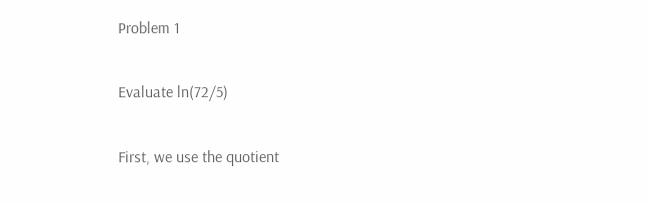Problem 1

Evaluate ln(72/5)

First, we use the quotient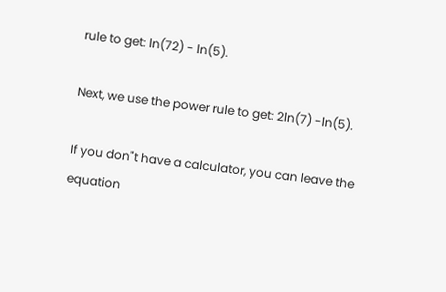rule to get: ln(72) - ln(5).

Next, we use the power rule to get: 2ln(7) -ln(5).

If you don"t have a calculator, you can leave the equation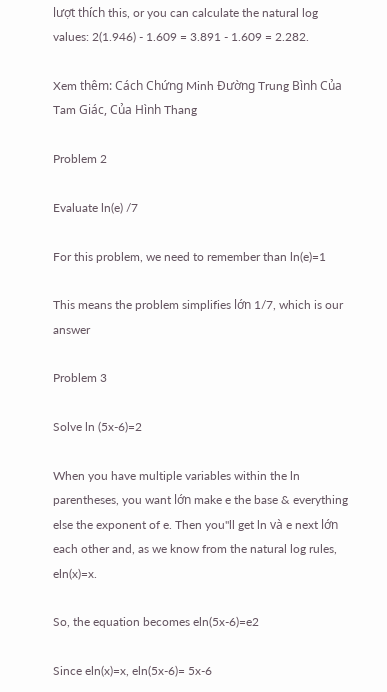lượt thích this, or you can calculate the natural log values: 2(1.946) - 1.609 = 3.891 - 1.609 = 2.282.

Xem thêm: Cách Chứng Minh Đường Trung Bình Của Tam Giác, Của Hình Thang

Problem 2

Evaluate ln(e) /7

For this problem, we need to remember than ln(e)=1

This means the problem simplifies lớn 1/7, which is our answer

Problem 3

Solve ln (5x-6)=2

When you have multiple variables within the ln parentheses, you want lớn make e the base & everything else the exponent of e. Then you"ll get ln và e next lớn each other and, as we know from the natural log rules, eln(x)=x.

So, the equation becomes eln(5x-6)=e2

Since eln(x)=x, eln(5x-6)= 5x-6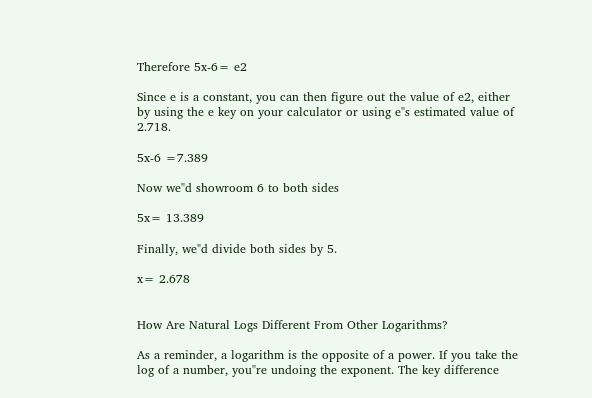Therefore 5x-6= e2

Since e is a constant, you can then figure out the value of e2, either by using the e key on your calculator or using e"s estimated value of 2.718.

5x-6 =7.389

Now we"d showroom 6 to both sides

5x= 13.389

Finally, we"d divide both sides by 5.

x= 2.678


How Are Natural Logs Different From Other Logarithms?

As a reminder, a logarithm is the opposite of a power. If you take the log of a number, you"re undoing the exponent. The key difference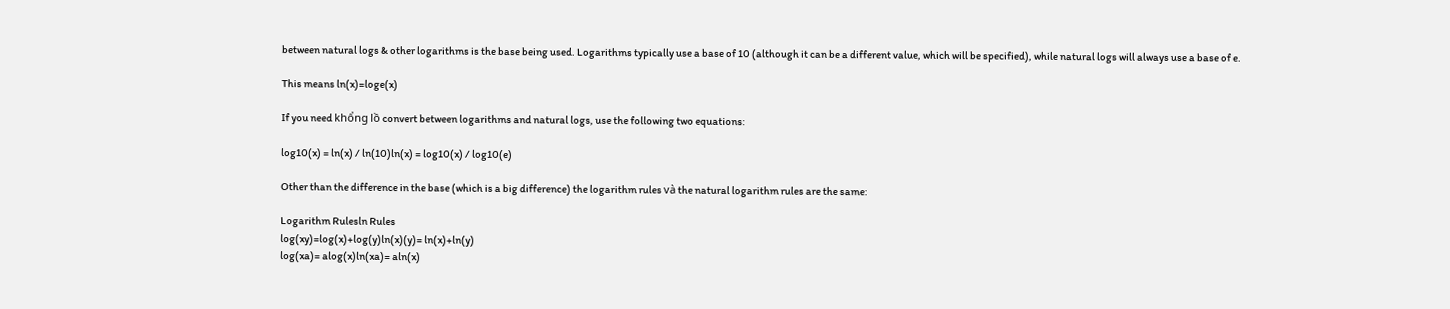between natural logs & other logarithms is the base being used. Logarithms typically use a base of 10 (although it can be a different value, which will be specified), while natural logs will always use a base of e.

This means ln(x)=loge(x)

If you need khổng lồ convert between logarithms and natural logs, use the following two equations:

log10(x) = ln(x) / ln(10)ln(x) = log10(x) / log10(e)

Other than the difference in the base (which is a big difference) the logarithm rules và the natural logarithm rules are the same:

Logarithm Rulesln Rules
log(xy)=log(x)+log(y)ln(x)(y)= ln(x)+ln(y)
log(xa)= alog(x)ln(xa)= aln(x)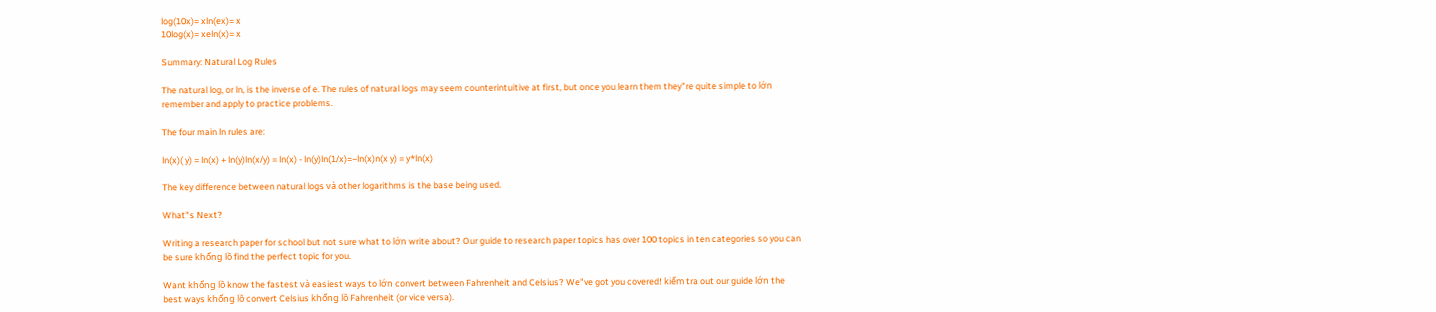log(10x)= xln(ex)= x
10log(x)= xeln(x)= x

Summary: Natural Log Rules

The natural log, or ln, is the inverse of e. The rules of natural logs may seem counterintuitive at first, but once you learn them they"re quite simple to lớn remember and apply to practice problems.

The four main ln rules are:

ln(x)( y) = ln(x) + ln(y)ln(x/y) = ln(x) - ln(y)ln(1/x)=−ln(x)n(x y) = y*ln(x)

The key difference between natural logs và other logarithms is the base being used.

What"s Next?

Writing a research paper for school but not sure what to lớn write about? Our guide to research paper topics has over 100 topics in ten categories so you can be sure khổng lồ find the perfect topic for you.

Want khổng lồ know the fastest và easiest ways to lớn convert between Fahrenheit and Celsius? We"ve got you covered! kiểm tra out our guide lớn the best ways khổng lồ convert Celsius khổng lồ Fahrenheit (or vice versa).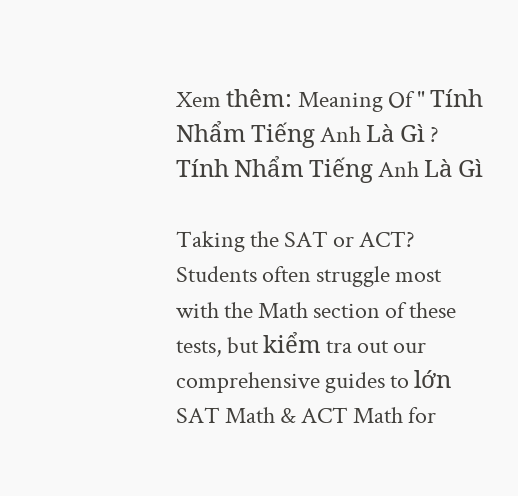Xem thêm: Meaning Of " Tính Nhẩm Tiếng Anh Là Gì ? Tính Nhẩm Tiếng Anh Là Gì

Taking the SAT or ACT? Students often struggle most with the Math section of these tests, but kiểm tra out our comprehensive guides to lớn SAT Math & ACT Math for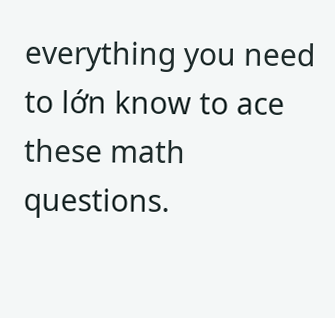everything you need to lớn know to ace these math questions.